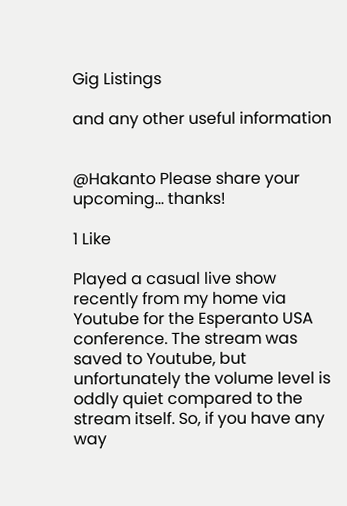Gig Listings

and any other useful information


@Hakanto Please share your upcoming… thanks!

1 Like

Played a casual live show recently from my home via Youtube for the Esperanto USA conference. The stream was saved to Youtube, but unfortunately the volume level is oddly quiet compared to the stream itself. So, if you have any way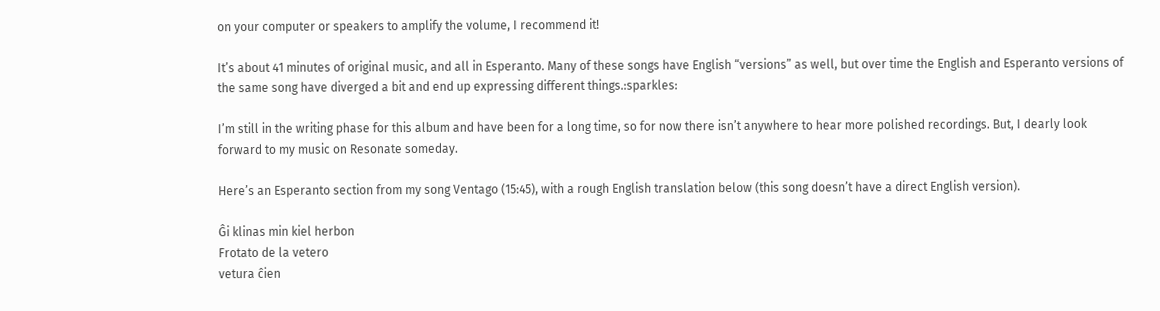on your computer or speakers to amplify the volume, I recommend it!

It’s about 41 minutes of original music, and all in Esperanto. Many of these songs have English “versions” as well, but over time the English and Esperanto versions of the same song have diverged a bit and end up expressing different things.:sparkles:

I’m still in the writing phase for this album and have been for a long time, so for now there isn’t anywhere to hear more polished recordings. But, I dearly look forward to my music on Resonate someday.

Here’s an Esperanto section from my song Ventago (15:45), with a rough English translation below (this song doesn’t have a direct English version).

Ĝi klinas min kiel herbon
Frotato de la vetero
vetura ĉien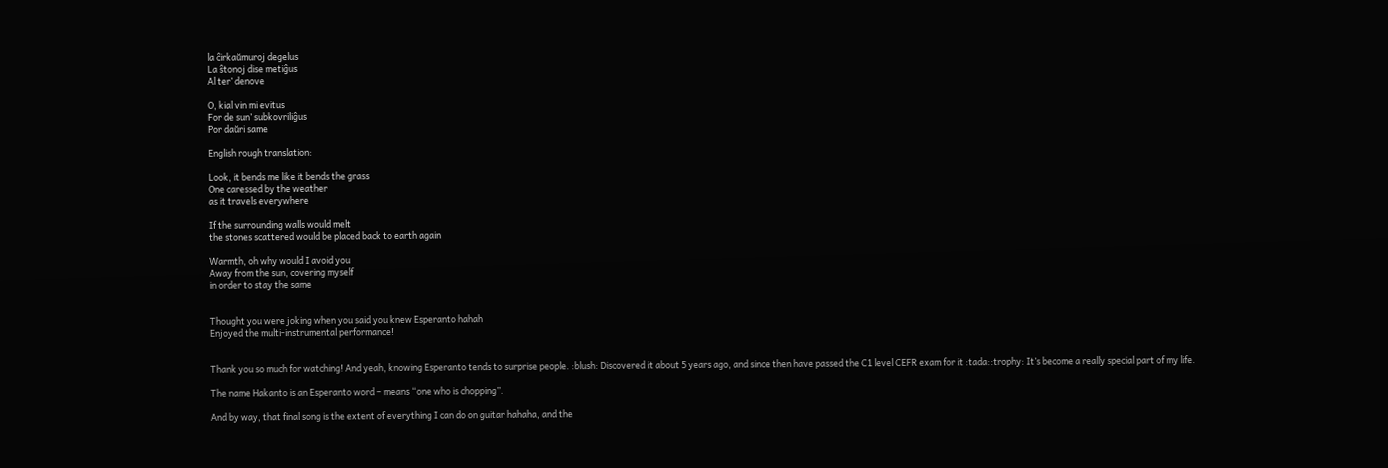la ĉirkaŭmuroj degelus
La ŝtonoj dise metiĝus
Al ter’ denove

O, kial vin mi evitus
For de sun’ subkovriliĝus
Por daŭri same

English rough translation:

Look, it bends me like it bends the grass
One caressed by the weather
as it travels everywhere

If the surrounding walls would melt
the stones scattered would be placed back to earth again

Warmth, oh why would I avoid you
Away from the sun, covering myself
in order to stay the same


Thought you were joking when you said you knew Esperanto hahah
Enjoyed the multi-instrumental performance!


Thank you so much for watching! And yeah, knowing Esperanto tends to surprise people. :blush: Discovered it about 5 years ago, and since then have passed the C1 level CEFR exam for it :tada::trophy: It’s become a really special part of my life.

The name Hakanto is an Esperanto word – means “one who is chopping”.

And by way, that final song is the extent of everything I can do on guitar hahaha, and the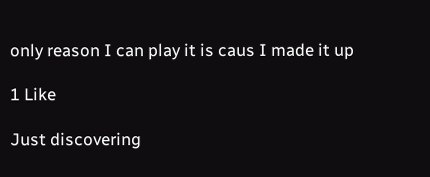only reason I can play it is caus I made it up

1 Like

Just discovering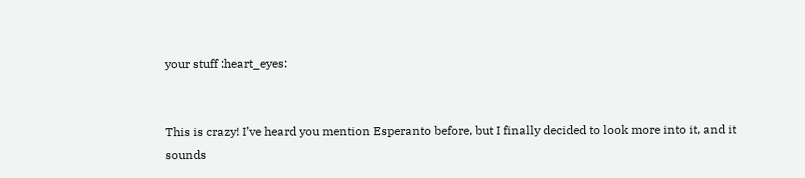your stuff :heart_eyes:


This is crazy! I’ve heard you mention Esperanto before, but I finally decided to look more into it, and it sounds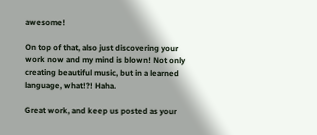awesome!

On top of that, also just discovering your work now and my mind is blown! Not only creating beautiful music, but in a learned language, what!?! Haha.

Great work, and keep us posted as your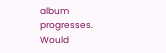album progresses. Would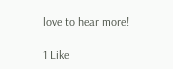love to hear more!

1 Like